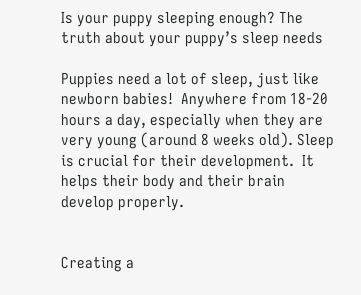Is your puppy sleeping enough? The truth about your puppy’s sleep needs

Puppies need a lot of sleep, just like newborn babies!  Anywhere from 18-20 hours a day, especially when they are very young (around 8 weeks old). Sleep is crucial for their development.  It helps their body and their brain develop properly.


Creating a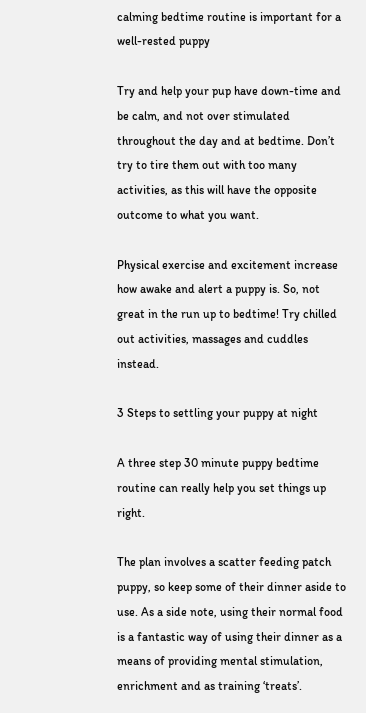calming bedtime routine is important for a well-rested puppy

Try and help your pup have down-time and be calm, and not over stimulated throughout the day and at bedtime. Don’t try to tire them out with too many activities, as this will have the opposite outcome to what you want.

Physical exercise and excitement increase how awake and alert a puppy is. So, not great in the run up to bedtime! Try chilled out activities, massages and cuddles instead.

3 Steps to settling your puppy at night

A three step 30 minute puppy bedtime routine can really help you set things up right.

The plan involves a scatter feeding patch puppy, so keep some of their dinner aside to use. As a side note, using their normal food is a fantastic way of using their dinner as a means of providing mental stimulation, enrichment and as training ‘treats’.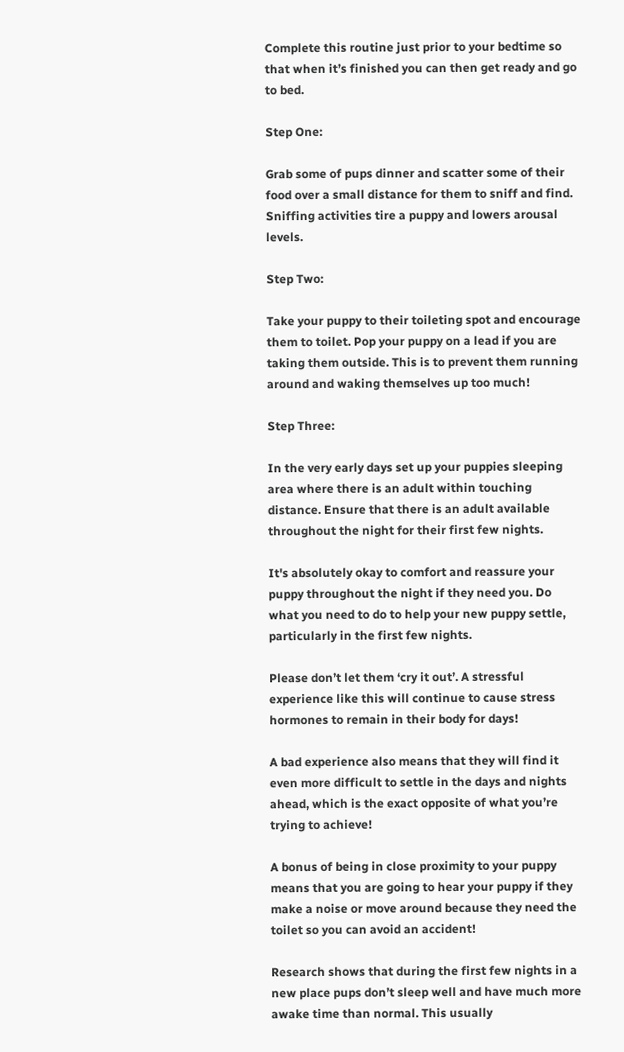Complete this routine just prior to your bedtime so that when it’s finished you can then get ready and go to bed.

Step One:

Grab some of pups dinner and scatter some of their food over a small distance for them to sniff and find. Sniffing activities tire a puppy and lowers arousal levels.

Step Two:

Take your puppy to their toileting spot and encourage them to toilet. Pop your puppy on a lead if you are taking them outside. This is to prevent them running around and waking themselves up too much!

Step Three:

In the very early days set up your puppies sleeping area where there is an adult within touching distance. Ensure that there is an adult available throughout the night for their first few nights.

It's absolutely okay to comfort and reassure your puppy throughout the night if they need you. Do what you need to do to help your new puppy settle, particularly in the first few nights.

Please don’t let them ‘cry it out’. A stressful experience like this will continue to cause stress hormones to remain in their body for days!

A bad experience also means that they will find it even more difficult to settle in the days and nights ahead, which is the exact opposite of what you’re trying to achieve!

A bonus of being in close proximity to your puppy means that you are going to hear your puppy if they make a noise or move around because they need the toilet so you can avoid an accident!

Research shows that during the first few nights in a new place pups don’t sleep well and have much more awake time than normal. This usually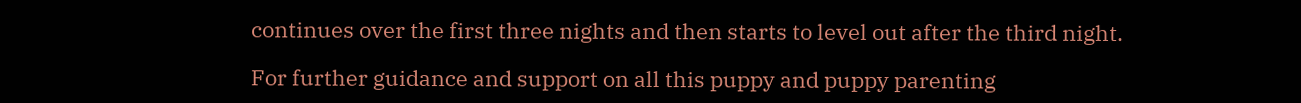continues over the first three nights and then starts to level out after the third night.

For further guidance and support on all this puppy and puppy parenting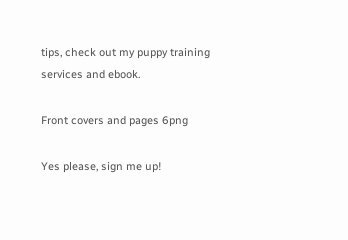tips, check out my puppy training services and ebook.

Front covers and pages 6png

Yes please, sign me up!